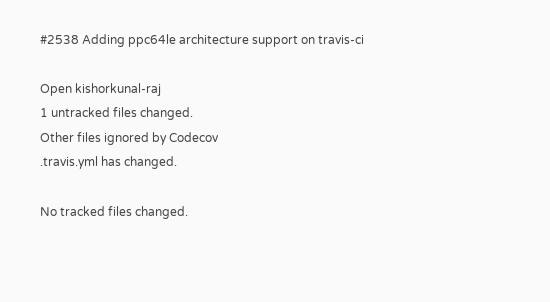#2538 Adding ppc64le architecture support on travis-ci

Open kishorkunal-raj
1 untracked files changed.
Other files ignored by Codecov
.travis.yml has changed.

No tracked files changed.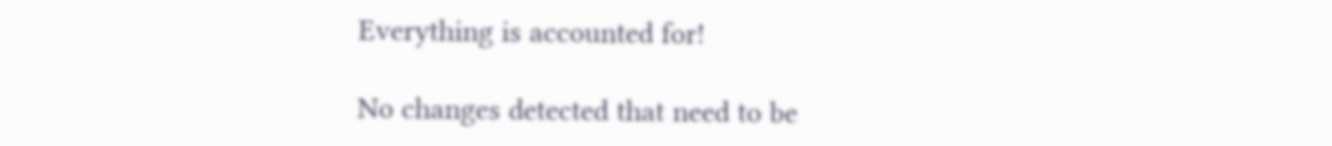Everything is accounted for!

No changes detected that need to be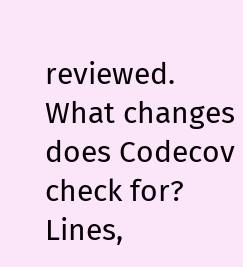reviewed.
What changes does Codecov check for?
Lines,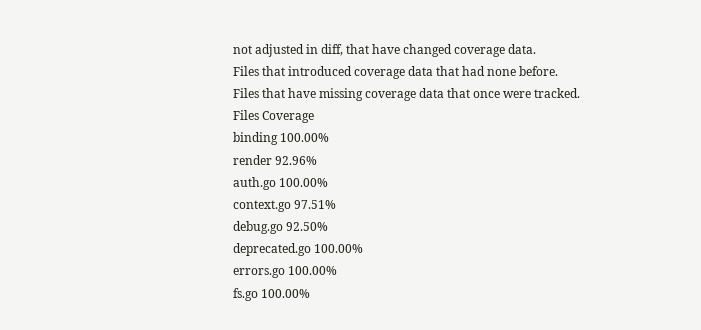not adjusted in diff, that have changed coverage data.
Files that introduced coverage data that had none before.
Files that have missing coverage data that once were tracked.
Files Coverage
binding 100.00%
render 92.96%
auth.go 100.00%
context.go 97.51%
debug.go 92.50%
deprecated.go 100.00%
errors.go 100.00%
fs.go 100.00%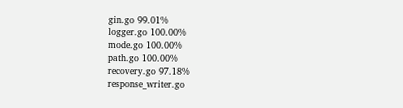gin.go 99.01%
logger.go 100.00%
mode.go 100.00%
path.go 100.00%
recovery.go 97.18%
response_writer.go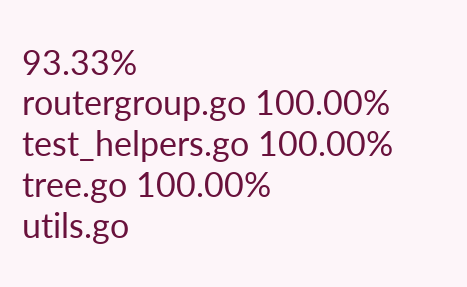93.33%
routergroup.go 100.00%
test_helpers.go 100.00%
tree.go 100.00%
utils.go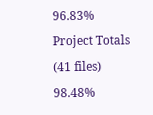96.83%
Project Totals (41 files) 98.48%